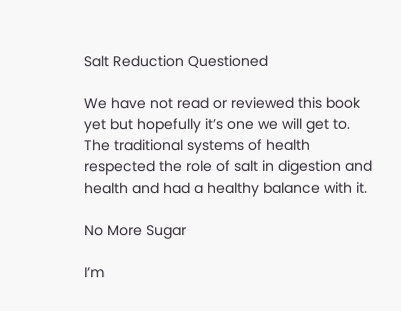Salt Reduction Questioned

We have not read or reviewed this book yet but hopefully it’s one we will get to. The traditional systems of health respected the role of salt in digestion and health and had a healthy balance with it.

No More Sugar

I’m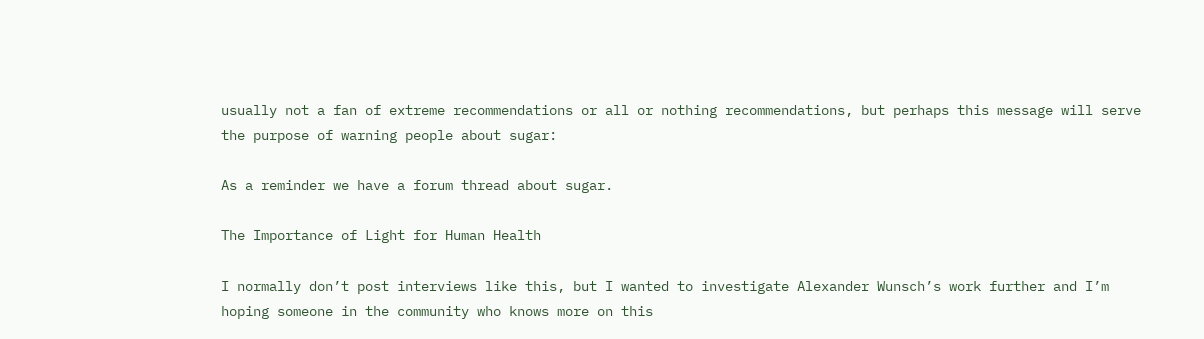usually not a fan of extreme recommendations or all or nothing recommendations, but perhaps this message will serve the purpose of warning people about sugar:

As a reminder we have a forum thread about sugar.

The Importance of Light for Human Health

I normally don’t post interviews like this, but I wanted to investigate Alexander Wunsch’s work further and I’m hoping someone in the community who knows more on this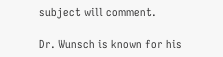subject will comment.

Dr. Wunsch is known for his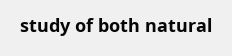study of both natural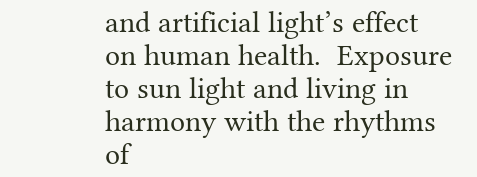and artificial light’s effect on human health.  Exposure to sun light and living in harmony with the rhythms of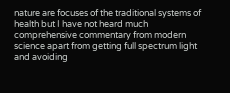nature are focuses of the traditional systems of health but I have not heard much comprehensive commentary from modern science apart from getting full spectrum light and avoiding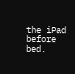the iPad before bed.